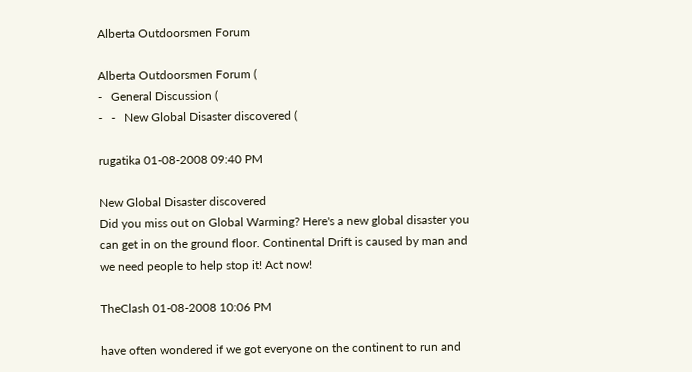Alberta Outdoorsmen Forum

Alberta Outdoorsmen Forum (
-   General Discussion (
-   -   New Global Disaster discovered (

rugatika 01-08-2008 09:40 PM

New Global Disaster discovered
Did you miss out on Global Warming? Here's a new global disaster you can get in on the ground floor. Continental Drift is caused by man and we need people to help stop it! Act now!

TheClash 01-08-2008 10:06 PM

have often wondered if we got everyone on the continent to run and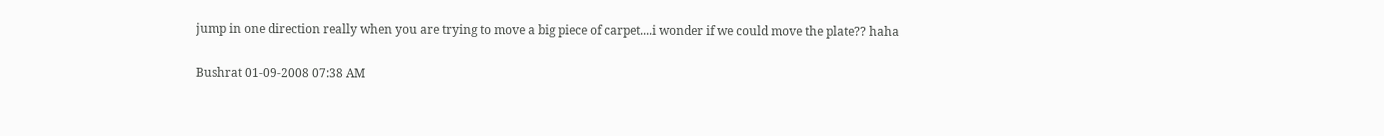jump in one direction really when you are trying to move a big piece of carpet....i wonder if we could move the plate?? haha

Bushrat 01-09-2008 07:38 AM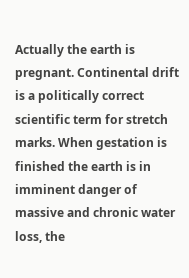Actually the earth is pregnant. Continental drift is a politically correct scientific term for stretch marks. When gestation is finished the earth is in imminent danger of massive and chronic water loss, the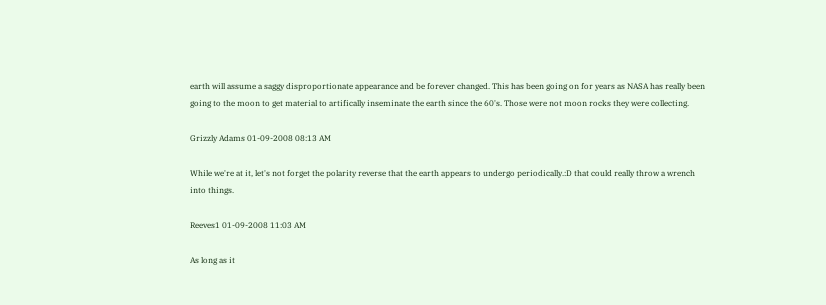earth will assume a saggy disproportionate appearance and be forever changed. This has been going on for years as NASA has really been going to the moon to get material to artifically inseminate the earth since the 60's. Those were not moon rocks they were collecting.

Grizzly Adams 01-09-2008 08:13 AM

While we're at it, let's not forget the polarity reverse that the earth appears to undergo periodically.:D that could really throw a wrench into things.

Reeves1 01-09-2008 11:03 AM

As long as it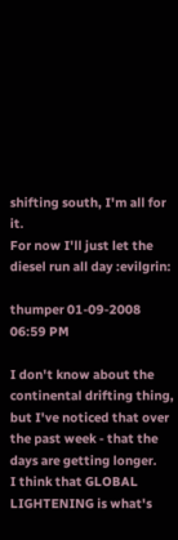shifting south, I'm all for it.
For now I'll just let the diesel run all day :evilgrin:

thumper 01-09-2008 06:59 PM

I don't know about the continental drifting thing, but I've noticed that over the past week - that the days are getting longer.
I think that GLOBAL LIGHTENING is what's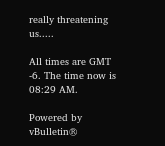really threatening us.....

All times are GMT -6. The time now is 08:29 AM.

Powered by vBulletin®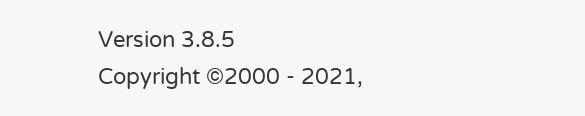Version 3.8.5
Copyright ©2000 - 2021,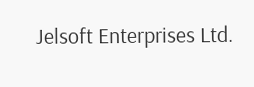Jelsoft Enterprises Ltd.